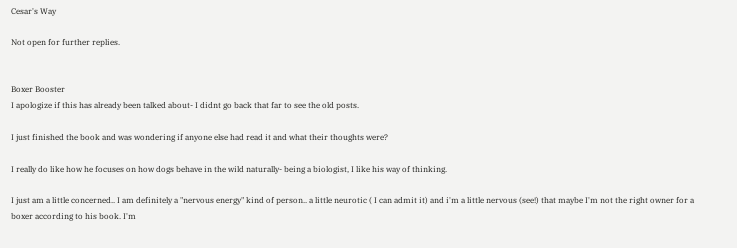Cesar's Way

Not open for further replies.


Boxer Booster
I apologize if this has already been talked about- I didnt go back that far to see the old posts.

I just finished the book and was wondering if anyone else had read it and what their thoughts were?

I really do like how he focuses on how dogs behave in the wild naturally- being a biologist, I like his way of thinking.

I just am a little concerned.. I am definitely a "nervous energy" kind of person.. a little neurotic ( I can admit it) and i'm a little nervous (see!) that maybe I'm not the right owner for a boxer according to his book. I'm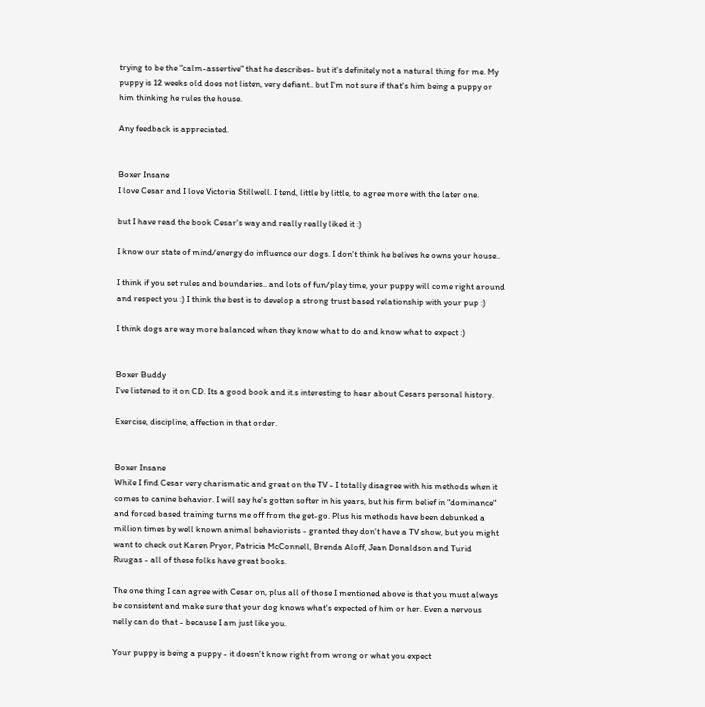trying to be the "calm-assertive" that he describes- but it's definitely not a natural thing for me. My puppy is 12 weeks old does not listen, very defiant.. but I'm not sure if that's him being a puppy or him thinking he rules the house.

Any feedback is appreciated.


Boxer Insane
I love Cesar and I love Victoria Stillwell. I tend, little by little, to agree more with the later one.

but I have read the book Cesar's way and really really liked it :)

I know our state of mind/energy do influence our dogs. I don't think he belives he owns your house..

I think if you set rules and boundaries.. and lots of fun/play time, your puppy will come right around and respect you :) I think the best is to develop a strong trust based relationship with your pup :)

I think dogs are way more balanced when they know what to do and know what to expect :)


Boxer Buddy
I've listened to it on CD. Its a good book and it.s interesting to hear about Cesars personal history.

Exercise, discipline, affection in that order.


Boxer Insane
While I find Cesar very charismatic and great on the TV - I totally disagree with his methods when it comes to canine behavior. I will say he's gotten softer in his years, but his firm belief in "dominance" and forced based training turns me off from the get-go. Plus his methods have been debunked a million times by well known animal behaviorists - granted they don't have a TV show, but you might want to check out Karen Pryor, Patricia McConnell, Brenda Aloff, Jean Donaldson and Turid Ruugas - all of these folks have great books.

The one thing I can agree with Cesar on, plus all of those I mentioned above is that you must always be consistent and make sure that your dog knows what's expected of him or her. Even a nervous nelly can do that - because I am just like you.

Your puppy is being a puppy - it doesn't know right from wrong or what you expect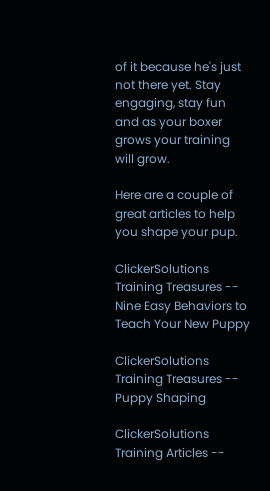of it because he's just not there yet. Stay engaging, stay fun and as your boxer grows your training will grow.

Here are a couple of great articles to help you shape your pup.

ClickerSolutions Training Treasures -- Nine Easy Behaviors to Teach Your New Puppy

ClickerSolutions Training Treasures -- Puppy Shaping

ClickerSolutions Training Articles --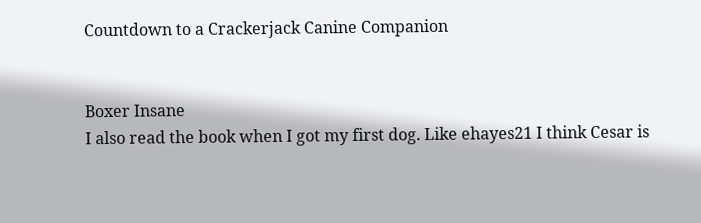Countdown to a Crackerjack Canine Companion


Boxer Insane
I also read the book when I got my first dog. Like ehayes21 I think Cesar is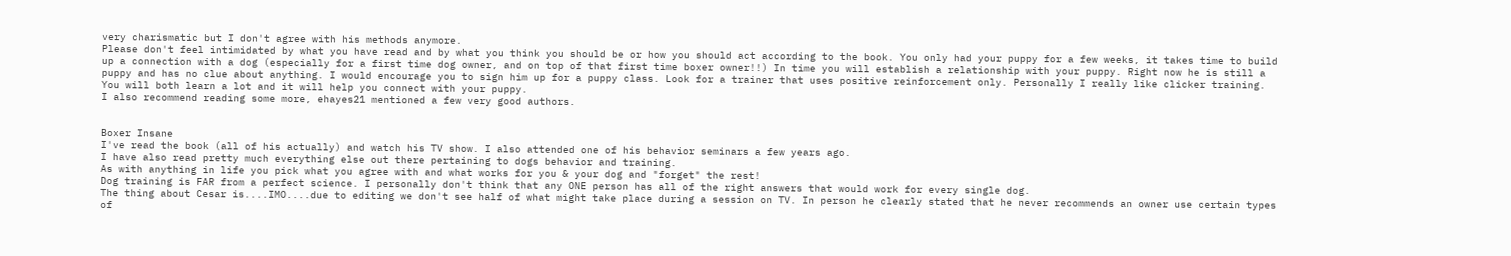very charismatic but I don't agree with his methods anymore.
Please don't feel intimidated by what you have read and by what you think you should be or how you should act according to the book. You only had your puppy for a few weeks, it takes time to build up a connection with a dog (especially for a first time dog owner, and on top of that first time boxer owner!!) In time you will establish a relationship with your puppy. Right now he is still a puppy and has no clue about anything. I would encourage you to sign him up for a puppy class. Look for a trainer that uses positive reinforcement only. Personally I really like clicker training. You will both learn a lot and it will help you connect with your puppy.
I also recommend reading some more, ehayes21 mentioned a few very good authors.


Boxer Insane
I've read the book (all of his actually) and watch his TV show. I also attended one of his behavior seminars a few years ago.
I have also read pretty much everything else out there pertaining to dogs behavior and training.
As with anything in life you pick what you agree with and what works for you & your dog and "forget" the rest!
Dog training is FAR from a perfect science. I personally don't think that any ONE person has all of the right answers that would work for every single dog.
The thing about Cesar is....IMO....due to editing we don't see half of what might take place during a session on TV. In person he clearly stated that he never recommends an owner use certain types of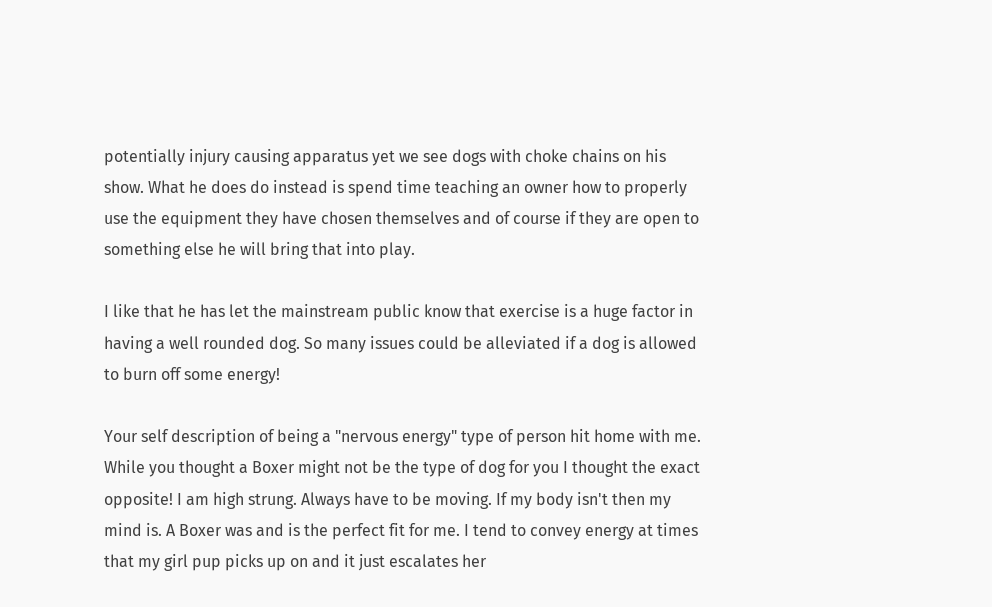potentially injury causing apparatus yet we see dogs with choke chains on his show. What he does do instead is spend time teaching an owner how to properly use the equipment they have chosen themselves and of course if they are open to something else he will bring that into play.

I like that he has let the mainstream public know that exercise is a huge factor in having a well rounded dog. So many issues could be alleviated if a dog is allowed to burn off some energy!

Your self description of being a "nervous energy" type of person hit home with me. While you thought a Boxer might not be the type of dog for you I thought the exact opposite! I am high strung. Always have to be moving. If my body isn't then my mind is. A Boxer was and is the perfect fit for me. I tend to convey energy at times that my girl pup picks up on and it just escalates her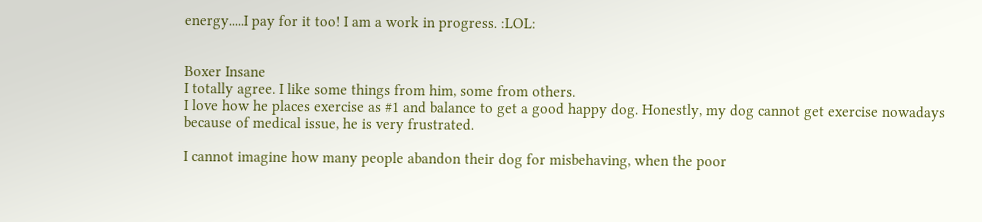energy.....I pay for it too! I am a work in progress. :LOL:


Boxer Insane
I totally agree. I like some things from him, some from others.
I love how he places exercise as #1 and balance to get a good happy dog. Honestly, my dog cannot get exercise nowadays because of medical issue, he is very frustrated.

I cannot imagine how many people abandon their dog for misbehaving, when the poor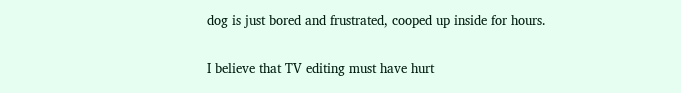dog is just bored and frustrated, cooped up inside for hours.

I believe that TV editing must have hurt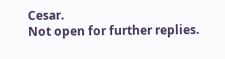Cesar.
Not open for further replies.